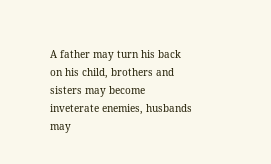A father may turn his back on his child, brothers and
sisters may become inveterate enemies, husbands may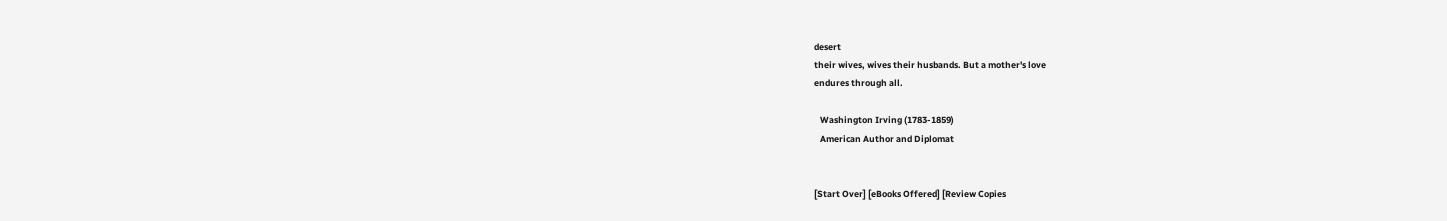desert
their wives, wives their husbands. But a mother's love
endures through all.

   Washington Irving (1783-1859)
   American Author and Diplomat


[Start Over] [eBooks Offered] [Review Copies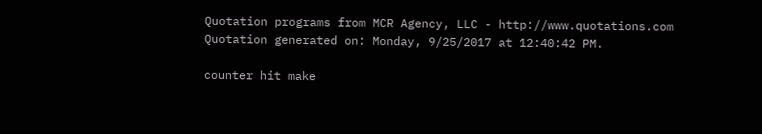Quotation programs from MCR Agency, LLC - http://www.quotations.com
Quotation generated on: Monday, 9/25/2017 at 12:40:42 PM.

counter hit make